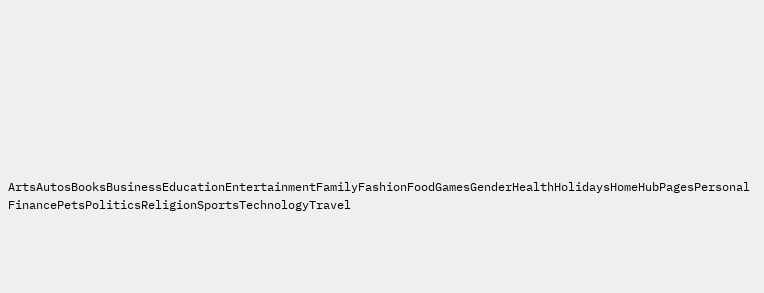ArtsAutosBooksBusinessEducationEntertainmentFamilyFashionFoodGamesGenderHealthHolidaysHomeHubPagesPersonal FinancePetsPoliticsReligionSportsTechnologyTravel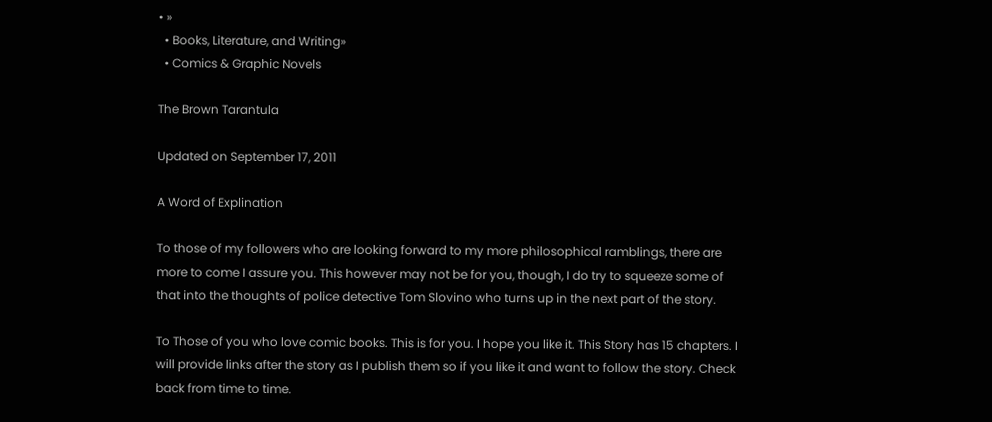• »
  • Books, Literature, and Writing»
  • Comics & Graphic Novels

The Brown Tarantula

Updated on September 17, 2011

A Word of Explination

To those of my followers who are looking forward to my more philosophical ramblings, there are more to come I assure you. This however may not be for you, though, I do try to squeeze some of that into the thoughts of police detective Tom Slovino who turns up in the next part of the story.

To Those of you who love comic books. This is for you. I hope you like it. This Story has 15 chapters. I will provide links after the story as I publish them so if you like it and want to follow the story. Check back from time to time.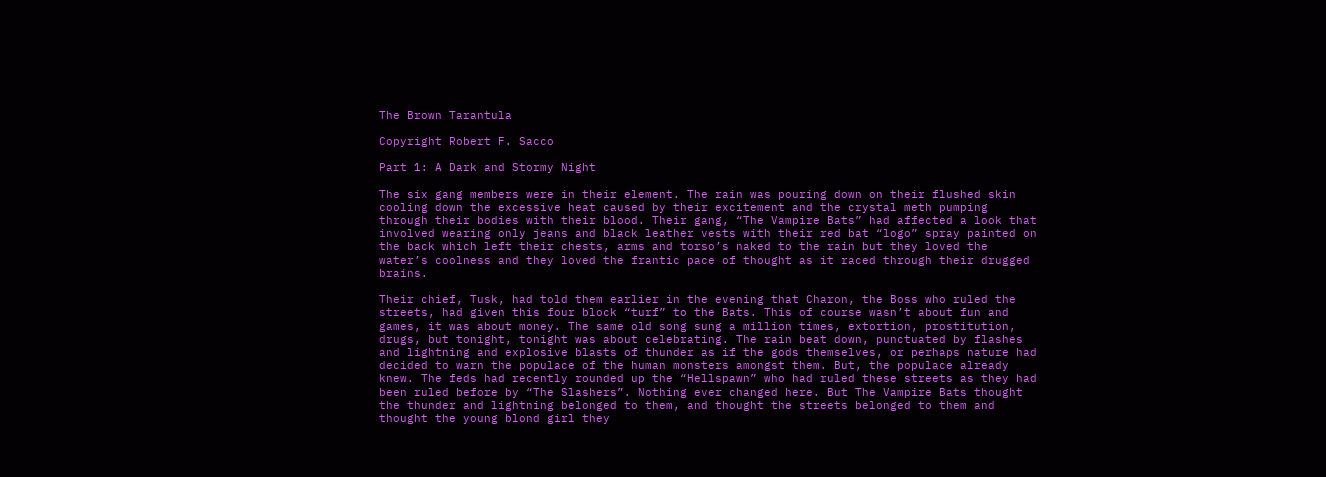The Brown Tarantula

Copyright Robert F. Sacco

Part 1: A Dark and Stormy Night

The six gang members were in their element. The rain was pouring down on their flushed skin cooling down the excessive heat caused by their excitement and the crystal meth pumping through their bodies with their blood. Their gang, “The Vampire Bats” had affected a look that involved wearing only jeans and black leather vests with their red bat “logo” spray painted on the back which left their chests, arms and torso’s naked to the rain but they loved the water’s coolness and they loved the frantic pace of thought as it raced through their drugged brains.

Their chief, Tusk, had told them earlier in the evening that Charon, the Boss who ruled the streets, had given this four block “turf” to the Bats. This of course wasn’t about fun and games, it was about money. The same old song sung a million times, extortion, prostitution, drugs, but tonight, tonight was about celebrating. The rain beat down, punctuated by flashes and lightning and explosive blasts of thunder as if the gods themselves, or perhaps nature had decided to warn the populace of the human monsters amongst them. But, the populace already knew. The feds had recently rounded up the “Hellspawn” who had ruled these streets as they had been ruled before by “The Slashers”. Nothing ever changed here. But The Vampire Bats thought the thunder and lightning belonged to them, and thought the streets belonged to them and thought the young blond girl they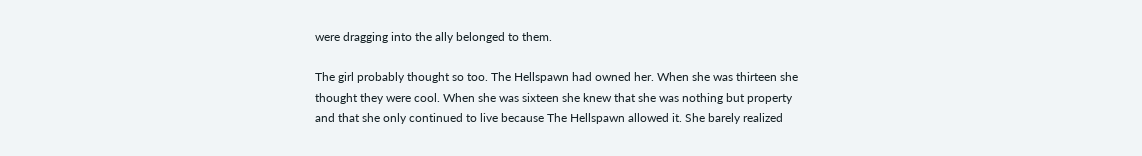were dragging into the ally belonged to them.

The girl probably thought so too. The Hellspawn had owned her. When she was thirteen she thought they were cool. When she was sixteen she knew that she was nothing but property and that she only continued to live because The Hellspawn allowed it. She barely realized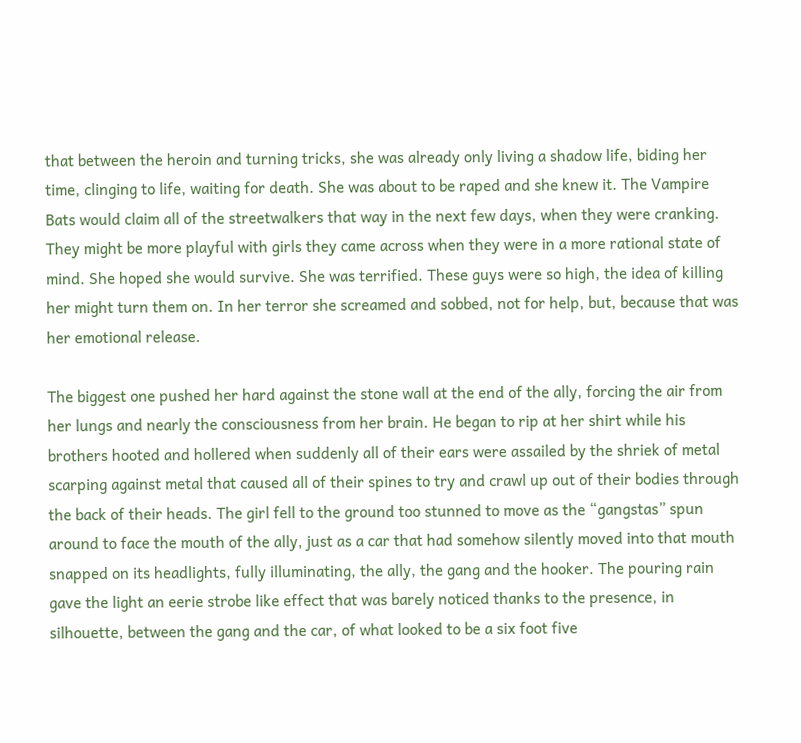that between the heroin and turning tricks, she was already only living a shadow life, biding her time, clinging to life, waiting for death. She was about to be raped and she knew it. The Vampire Bats would claim all of the streetwalkers that way in the next few days, when they were cranking. They might be more playful with girls they came across when they were in a more rational state of mind. She hoped she would survive. She was terrified. These guys were so high, the idea of killing her might turn them on. In her terror she screamed and sobbed, not for help, but, because that was her emotional release.

The biggest one pushed her hard against the stone wall at the end of the ally, forcing the air from her lungs and nearly the consciousness from her brain. He began to rip at her shirt while his brothers hooted and hollered when suddenly all of their ears were assailed by the shriek of metal scarping against metal that caused all of their spines to try and crawl up out of their bodies through the back of their heads. The girl fell to the ground too stunned to move as the “gangstas” spun around to face the mouth of the ally, just as a car that had somehow silently moved into that mouth snapped on its headlights, fully illuminating, the ally, the gang and the hooker. The pouring rain gave the light an eerie strobe like effect that was barely noticed thanks to the presence, in silhouette, between the gang and the car, of what looked to be a six foot five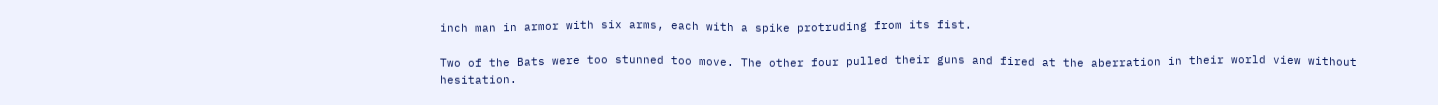inch man in armor with six arms, each with a spike protruding from its fist.

Two of the Bats were too stunned too move. The other four pulled their guns and fired at the aberration in their world view without hesitation.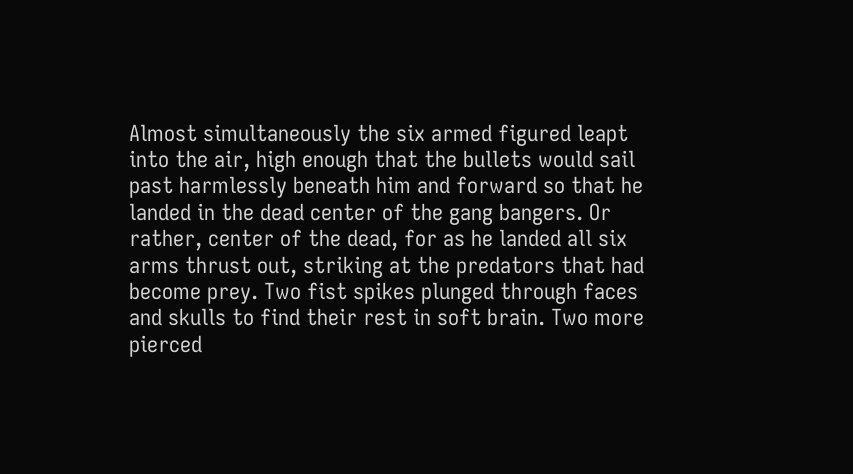Almost simultaneously the six armed figured leapt into the air, high enough that the bullets would sail past harmlessly beneath him and forward so that he landed in the dead center of the gang bangers. Or rather, center of the dead, for as he landed all six arms thrust out, striking at the predators that had become prey. Two fist spikes plunged through faces and skulls to find their rest in soft brain. Two more pierced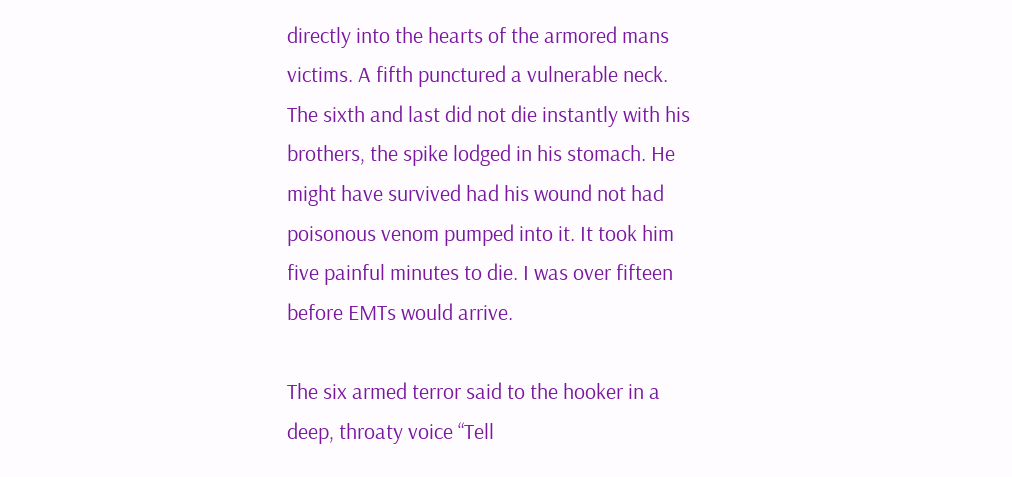directly into the hearts of the armored mans victims. A fifth punctured a vulnerable neck. The sixth and last did not die instantly with his brothers, the spike lodged in his stomach. He might have survived had his wound not had poisonous venom pumped into it. It took him five painful minutes to die. I was over fifteen before EMTs would arrive.

The six armed terror said to the hooker in a deep, throaty voice “Tell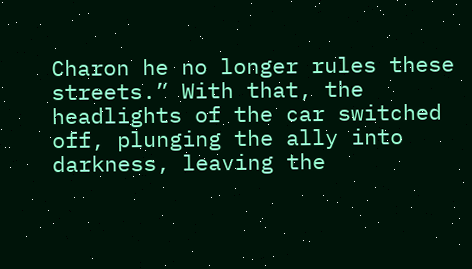Charon he no longer rules these streets.” With that, the headlights of the car switched off, plunging the ally into darkness, leaving the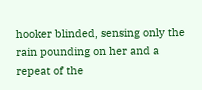hooker blinded, sensing only the rain pounding on her and a repeat of the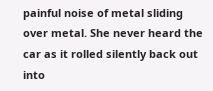painful noise of metal sliding over metal. She never heard the car as it rolled silently back out into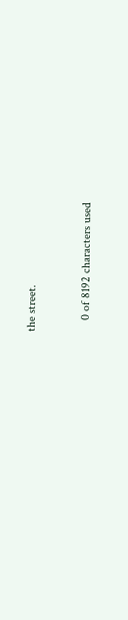the street.


    0 of 8192 characters used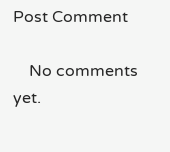Post Comment

    No comments yet.